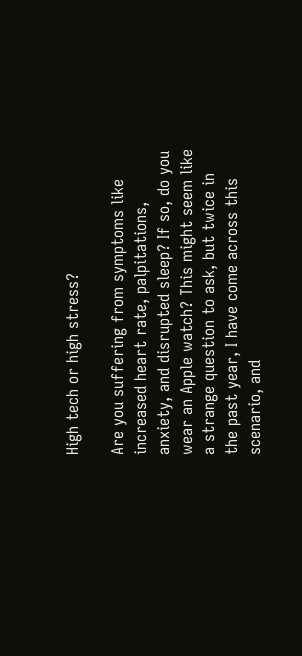High tech or high stress?

Are you suffering from symptoms like increased heart rate, palpitations, anxiety, and disrupted sleep? If so, do you wear an Apple watch? This might seem like a strange question to ask, but twice in the past year, I have come across this scenario, and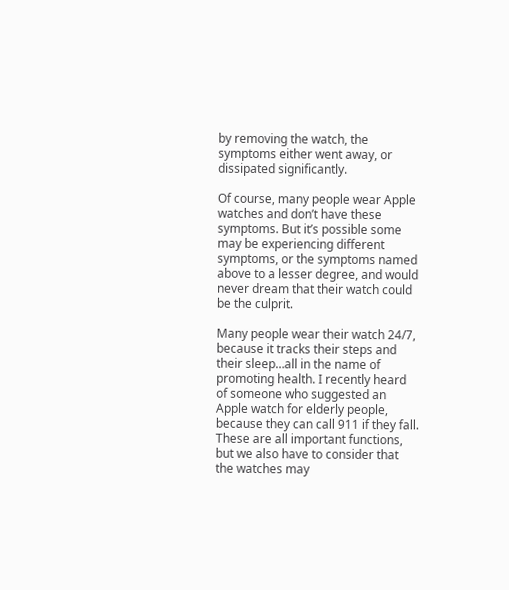by removing the watch, the symptoms either went away, or dissipated significantly.

Of course, many people wear Apple watches and don’t have these symptoms. But it’s possible some may be experiencing different symptoms, or the symptoms named above to a lesser degree, and would never dream that their watch could be the culprit.

Many people wear their watch 24/7, because it tracks their steps and their sleep…all in the name of promoting health. I recently heard of someone who suggested an Apple watch for elderly people, because they can call 911 if they fall. These are all important functions, but we also have to consider that the watches may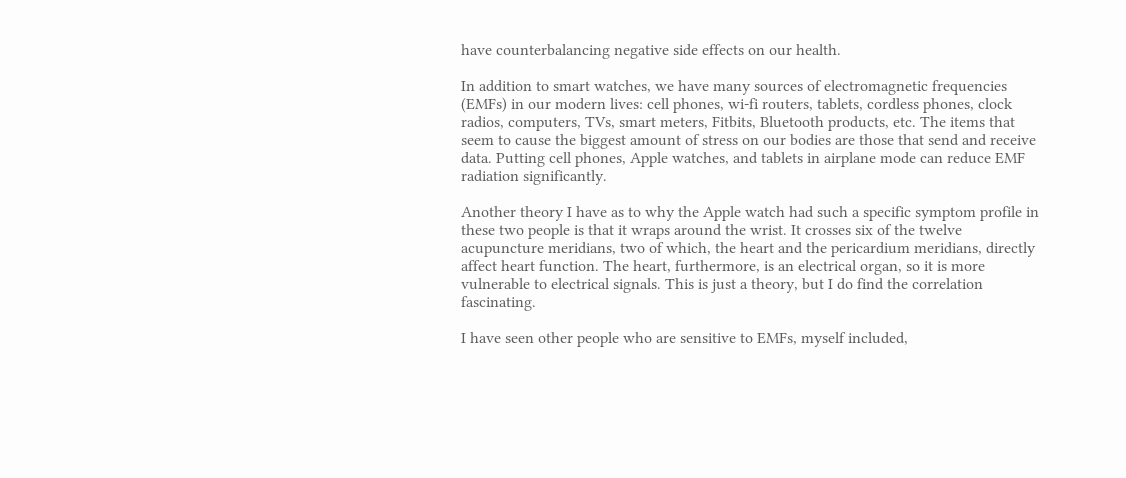have counterbalancing negative side effects on our health.

In addition to smart watches, we have many sources of electromagnetic frequencies (EMFs) in our modern lives: cell phones, wi-fi routers, tablets, cordless phones, clock radios, computers, TVs, smart meters, Fitbits, Bluetooth products, etc. The items that seem to cause the biggest amount of stress on our bodies are those that send and receive data. Putting cell phones, Apple watches, and tablets in airplane mode can reduce EMF radiation significantly.

Another theory I have as to why the Apple watch had such a specific symptom profile in these two people is that it wraps around the wrist. It crosses six of the twelve acupuncture meridians, two of which, the heart and the pericardium meridians, directly affect heart function. The heart, furthermore, is an electrical organ, so it is more vulnerable to electrical signals. This is just a theory, but I do find the correlation fascinating.

I have seen other people who are sensitive to EMFs, myself included,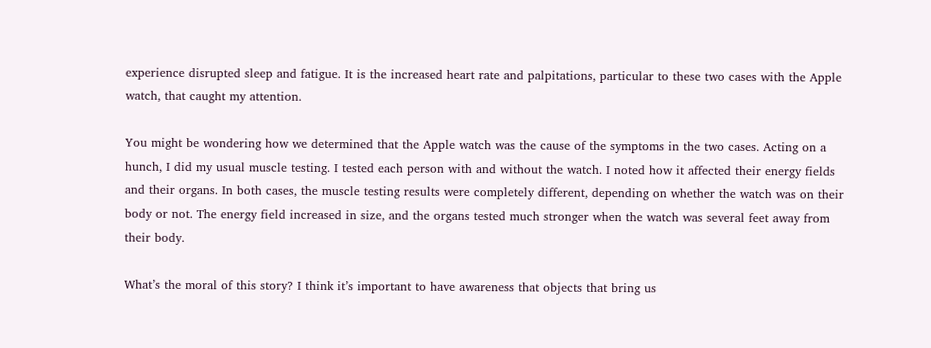experience disrupted sleep and fatigue. It is the increased heart rate and palpitations, particular to these two cases with the Apple watch, that caught my attention.

You might be wondering how we determined that the Apple watch was the cause of the symptoms in the two cases. Acting on a hunch, I did my usual muscle testing. I tested each person with and without the watch. I noted how it affected their energy fields and their organs. In both cases, the muscle testing results were completely different, depending on whether the watch was on their body or not. The energy field increased in size, and the organs tested much stronger when the watch was several feet away from their body.

What’s the moral of this story? I think it’s important to have awareness that objects that bring us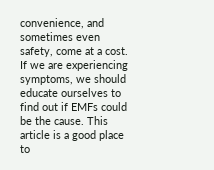convenience, and sometimes even safety, come at a cost. If we are experiencing symptoms, we should educate ourselves to find out if EMFs could be the cause. This article is a good place to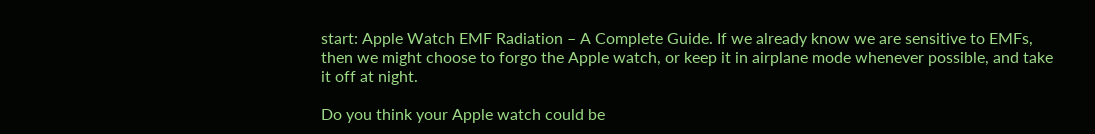start: Apple Watch EMF Radiation – A Complete Guide. If we already know we are sensitive to EMFs, then we might choose to forgo the Apple watch, or keep it in airplane mode whenever possible, and take it off at night.

Do you think your Apple watch could be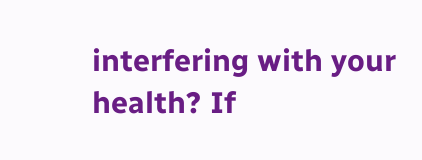interfering with your health? If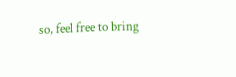so, feel free to bring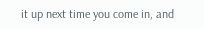it up next time you come in, and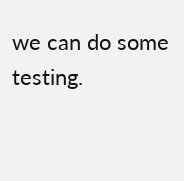we can do some testing.